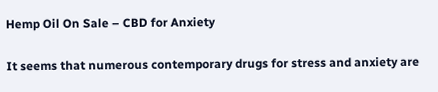Hemp Oil On Sale – CBD for Anxiety

It seems that numerous contemporary drugs for stress and anxiety are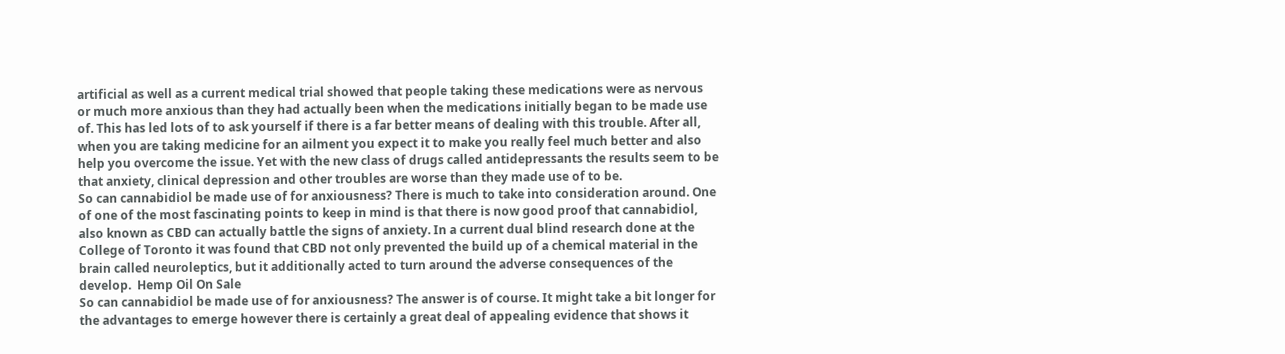artificial as well as a current medical trial showed that people taking these medications were as nervous or much more anxious than they had actually been when the medications initially began to be made use of. This has led lots of to ask yourself if there is a far better means of dealing with this trouble. After all, when you are taking medicine for an ailment you expect it to make you really feel much better and also help you overcome the issue. Yet with the new class of drugs called antidepressants the results seem to be that anxiety, clinical depression and other troubles are worse than they made use of to be.
So can cannabidiol be made use of for anxiousness? There is much to take into consideration around. One of one of the most fascinating points to keep in mind is that there is now good proof that cannabidiol, also known as CBD can actually battle the signs of anxiety. In a current dual blind research done at the College of Toronto it was found that CBD not only prevented the build up of a chemical material in the brain called neuroleptics, but it additionally acted to turn around the adverse consequences of the develop.  Hemp Oil On Sale
So can cannabidiol be made use of for anxiousness? The answer is of course. It might take a bit longer for the advantages to emerge however there is certainly a great deal of appealing evidence that shows it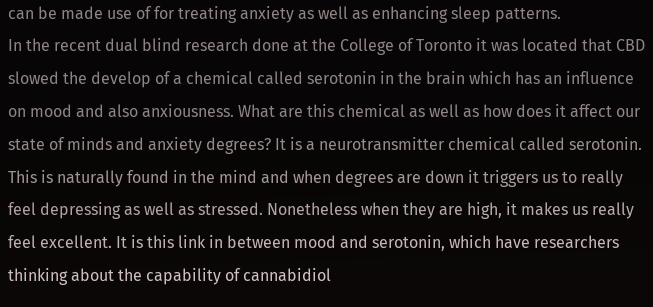can be made use of for treating anxiety as well as enhancing sleep patterns.
In the recent dual blind research done at the College of Toronto it was located that CBD slowed the develop of a chemical called serotonin in the brain which has an influence on mood and also anxiousness. What are this chemical as well as how does it affect our state of minds and anxiety degrees? It is a neurotransmitter chemical called serotonin. This is naturally found in the mind and when degrees are down it triggers us to really feel depressing as well as stressed. Nonetheless when they are high, it makes us really feel excellent. It is this link in between mood and serotonin, which have researchers thinking about the capability of cannabidiol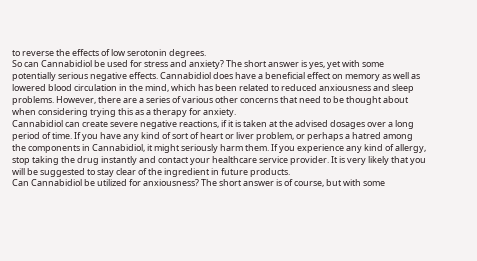to reverse the effects of low serotonin degrees.
So can Cannabidiol be used for stress and anxiety? The short answer is yes, yet with some potentially serious negative effects. Cannabidiol does have a beneficial effect on memory as well as lowered blood circulation in the mind, which has been related to reduced anxiousness and sleep problems. However, there are a series of various other concerns that need to be thought about when considering trying this as a therapy for anxiety.
Cannabidiol can create severe negative reactions, if it is taken at the advised dosages over a long period of time. If you have any kind of sort of heart or liver problem, or perhaps a hatred among the components in Cannabidiol, it might seriously harm them. If you experience any kind of allergy, stop taking the drug instantly and contact your healthcare service provider. It is very likely that you will be suggested to stay clear of the ingredient in future products.
Can Cannabidiol be utilized for anxiousness? The short answer is of course, but with some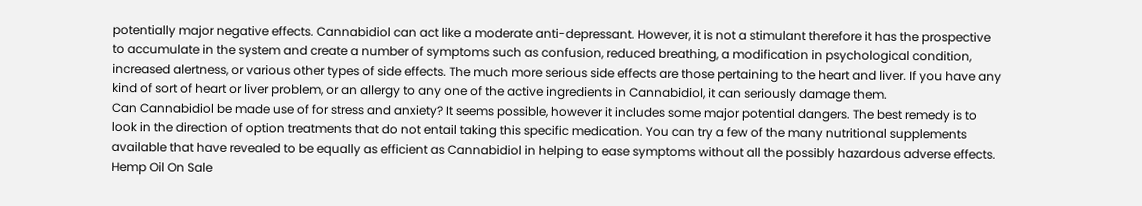potentially major negative effects. Cannabidiol can act like a moderate anti-depressant. However, it is not a stimulant therefore it has the prospective to accumulate in the system and create a number of symptoms such as confusion, reduced breathing, a modification in psychological condition, increased alertness, or various other types of side effects. The much more serious side effects are those pertaining to the heart and liver. If you have any kind of sort of heart or liver problem, or an allergy to any one of the active ingredients in Cannabidiol, it can seriously damage them.
Can Cannabidiol be made use of for stress and anxiety? It seems possible, however it includes some major potential dangers. The best remedy is to look in the direction of option treatments that do not entail taking this specific medication. You can try a few of the many nutritional supplements available that have revealed to be equally as efficient as Cannabidiol in helping to ease symptoms without all the possibly hazardous adverse effects. Hemp Oil On Sale